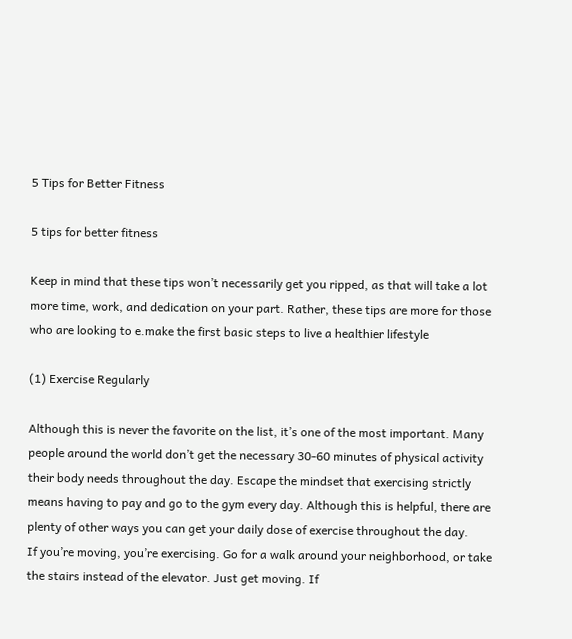5 Tips for Better Fitness

5 tips for better fitness

Keep in mind that these tips won’t necessarily get you ripped, as that will take a lot more time, work, and dedication on your part. Rather, these tips are more for those who are looking to e.make the first basic steps to live a healthier lifestyle

(1) Exercise Regularly

Although this is never the favorite on the list, it’s one of the most important. Many people around the world don’t get the necessary 30-60 minutes of physical activity their body needs throughout the day. Escape the mindset that exercising strictly means having to pay and go to the gym every day. Although this is helpful, there are plenty of other ways you can get your daily dose of exercise throughout the day.
If you’re moving, you’re exercising. Go for a walk around your neighborhood, or take the stairs instead of the elevator. Just get moving. If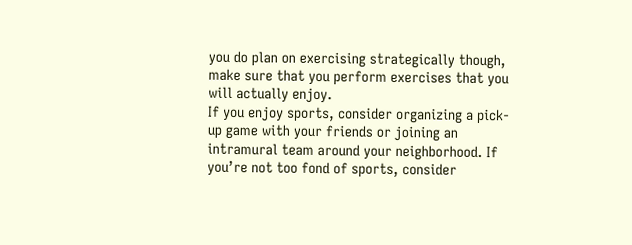you do plan on exercising strategically though, make sure that you perform exercises that you will actually enjoy.
If you enjoy sports, consider organizing a pick-up game with your friends or joining an intramural team around your neighborhood. If you’re not too fond of sports, consider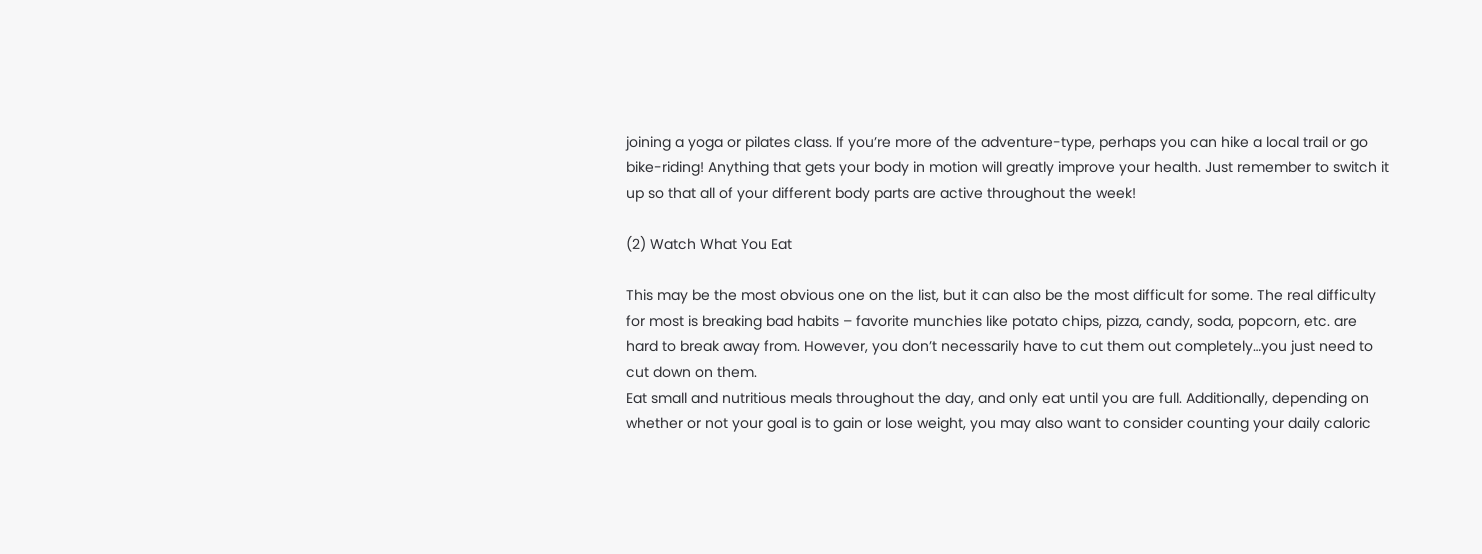joining a yoga or pilates class. If you’re more of the adventure-type, perhaps you can hike a local trail or go bike-riding! Anything that gets your body in motion will greatly improve your health. Just remember to switch it up so that all of your different body parts are active throughout the week!

(2) Watch What You Eat

This may be the most obvious one on the list, but it can also be the most difficult for some. The real difficulty for most is breaking bad habits – favorite munchies like potato chips, pizza, candy, soda, popcorn, etc. are hard to break away from. However, you don’t necessarily have to cut them out completely…you just need to cut down on them.
Eat small and nutritious meals throughout the day, and only eat until you are full. Additionally, depending on whether or not your goal is to gain or lose weight, you may also want to consider counting your daily caloric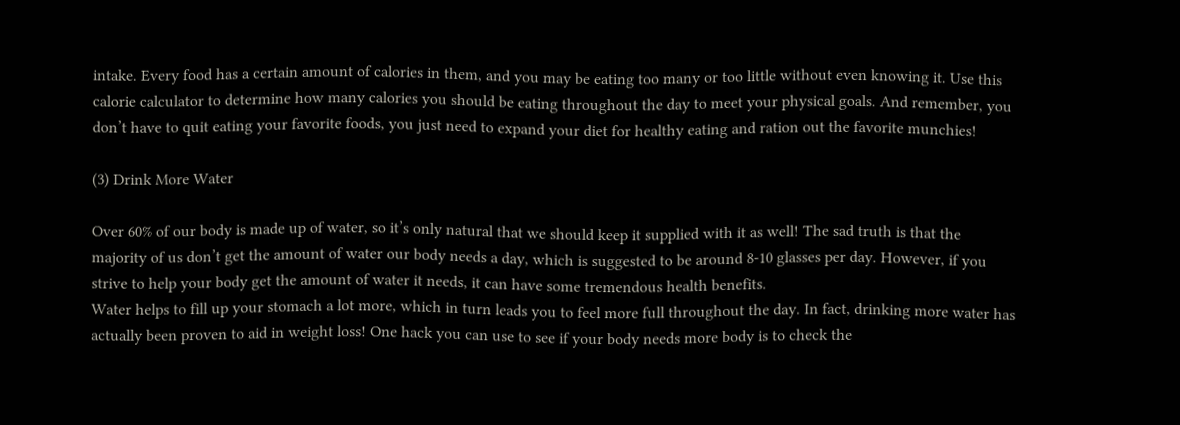intake. Every food has a certain amount of calories in them, and you may be eating too many or too little without even knowing it. Use this calorie calculator to determine how many calories you should be eating throughout the day to meet your physical goals. And remember, you don’t have to quit eating your favorite foods, you just need to expand your diet for healthy eating and ration out the favorite munchies!

(3) Drink More Water

Over 60% of our body is made up of water, so it’s only natural that we should keep it supplied with it as well! The sad truth is that the majority of us don’t get the amount of water our body needs a day, which is suggested to be around 8-10 glasses per day. However, if you strive to help your body get the amount of water it needs, it can have some tremendous health benefits.
Water helps to fill up your stomach a lot more, which in turn leads you to feel more full throughout the day. In fact, drinking more water has actually been proven to aid in weight loss! One hack you can use to see if your body needs more body is to check the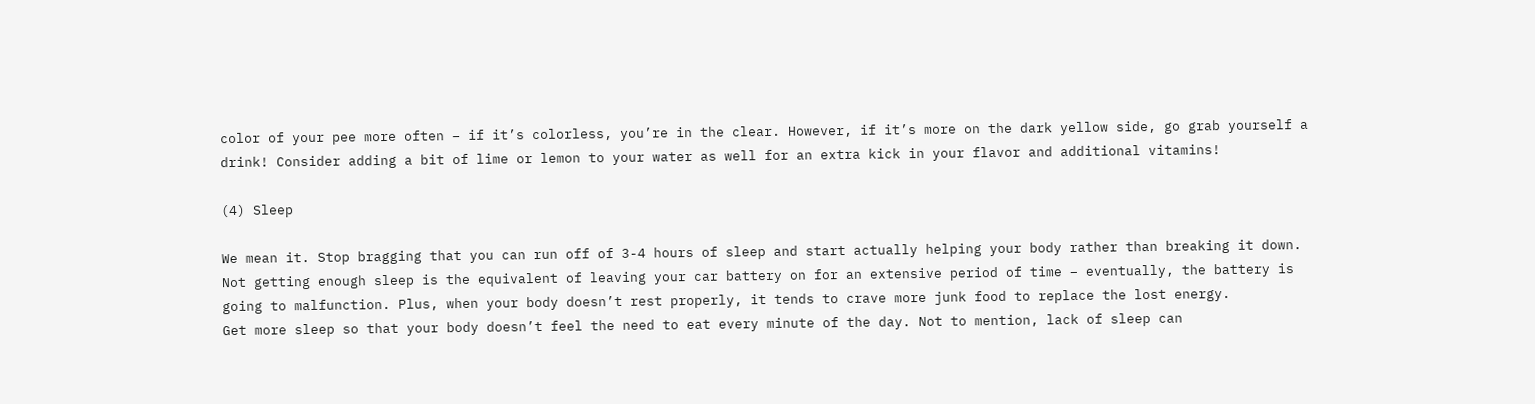color of your pee more often – if it’s colorless, you’re in the clear. However, if it’s more on the dark yellow side, go grab yourself a drink! Consider adding a bit of lime or lemon to your water as well for an extra kick in your flavor and additional vitamins!

(4) Sleep

We mean it. Stop bragging that you can run off of 3-4 hours of sleep and start actually helping your body rather than breaking it down. Not getting enough sleep is the equivalent of leaving your car battery on for an extensive period of time – eventually, the battery is going to malfunction. Plus, when your body doesn’t rest properly, it tends to crave more junk food to replace the lost energy.
Get more sleep so that your body doesn’t feel the need to eat every minute of the day. Not to mention, lack of sleep can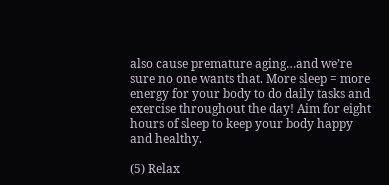also cause premature aging…and we’re sure no one wants that. More sleep = more energy for your body to do daily tasks and exercise throughout the day! Aim for eight hours of sleep to keep your body happy and healthy.

(5) Relax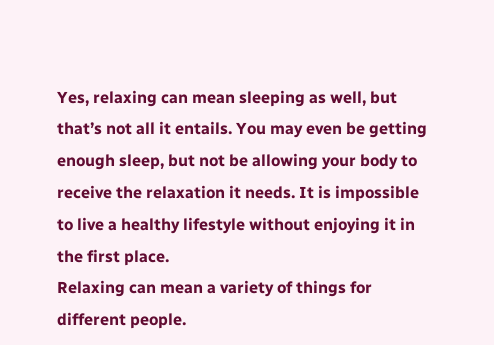Yes, relaxing can mean sleeping as well, but that’s not all it entails. You may even be getting enough sleep, but not be allowing your body to receive the relaxation it needs. It is impossible to live a healthy lifestyle without enjoying it in the first place.
Relaxing can mean a variety of things for different people.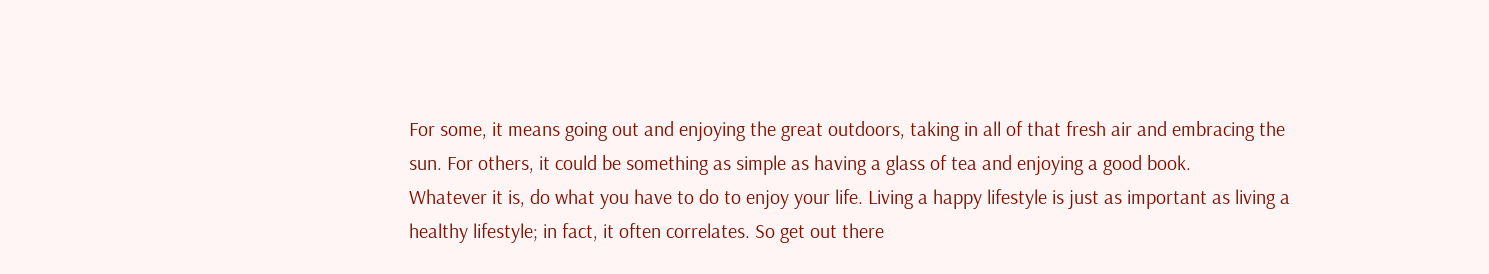For some, it means going out and enjoying the great outdoors, taking in all of that fresh air and embracing the sun. For others, it could be something as simple as having a glass of tea and enjoying a good book.
Whatever it is, do what you have to do to enjoy your life. Living a happy lifestyle is just as important as living a healthy lifestyle; in fact, it often correlates. So get out there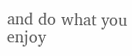and do what you enjoy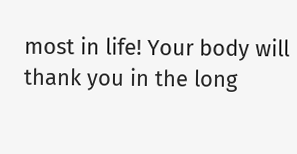most in life! Your body will thank you in the long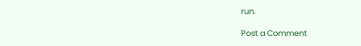run.

Post a Comment